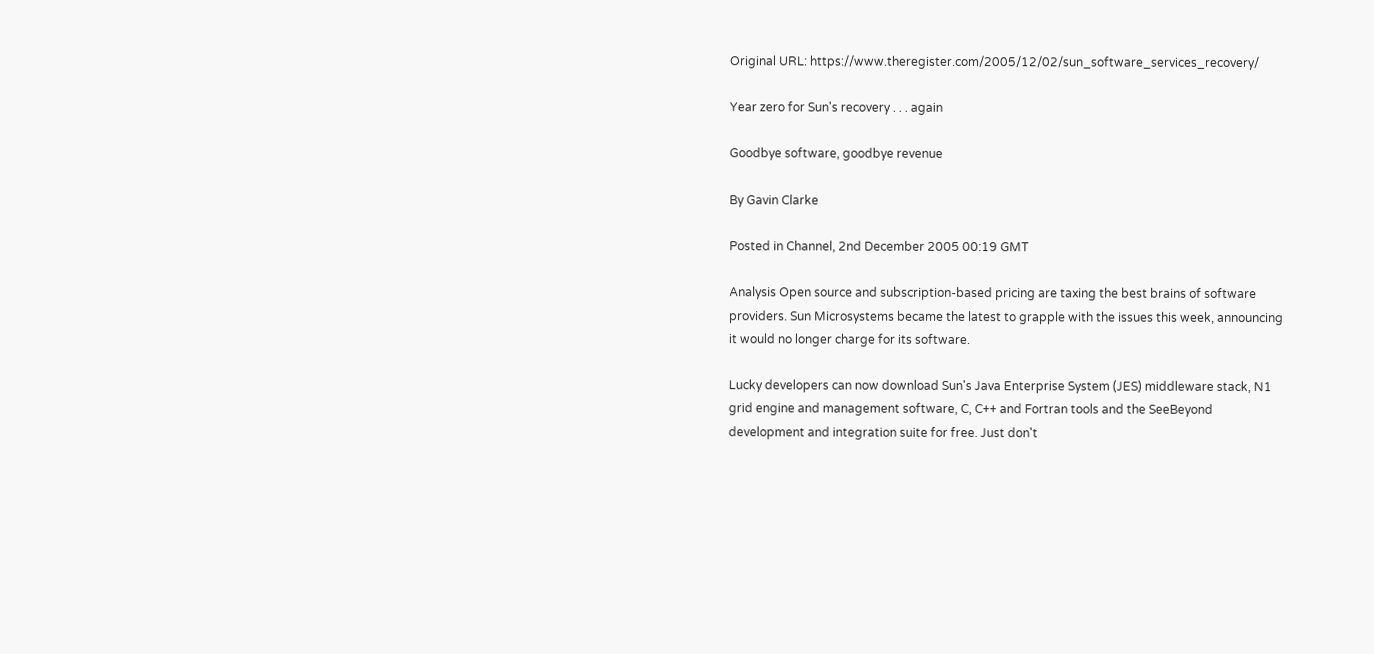Original URL: https://www.theregister.com/2005/12/02/sun_software_services_recovery/

Year zero for Sun's recovery . . . again

Goodbye software, goodbye revenue

By Gavin Clarke

Posted in Channel, 2nd December 2005 00:19 GMT

Analysis Open source and subscription-based pricing are taxing the best brains of software providers. Sun Microsystems became the latest to grapple with the issues this week, announcing it would no longer charge for its software.

Lucky developers can now download Sun's Java Enterprise System (JES) middleware stack, N1 grid engine and management software, C, C++ and Fortran tools and the SeeBeyond development and integration suite for free. Just don't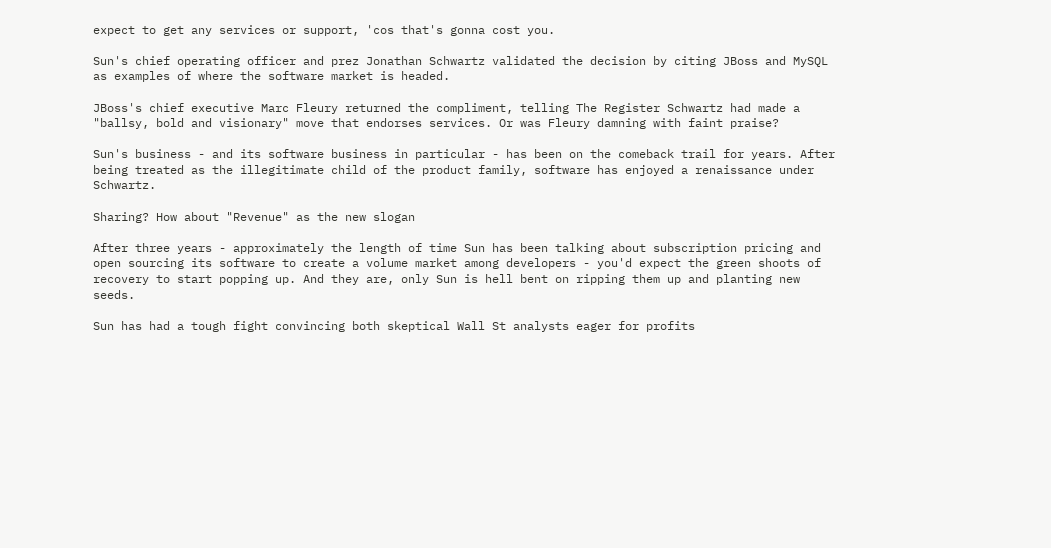expect to get any services or support, 'cos that's gonna cost you.

Sun's chief operating officer and prez Jonathan Schwartz validated the decision by citing JBoss and MySQL as examples of where the software market is headed.

JBoss's chief executive Marc Fleury returned the compliment, telling The Register Schwartz had made a "ballsy, bold and visionary" move that endorses services. Or was Fleury damning with faint praise?

Sun's business - and its software business in particular - has been on the comeback trail for years. After being treated as the illegitimate child of the product family, software has enjoyed a renaissance under Schwartz.

Sharing? How about "Revenue" as the new slogan

After three years - approximately the length of time Sun has been talking about subscription pricing and open sourcing its software to create a volume market among developers - you'd expect the green shoots of recovery to start popping up. And they are, only Sun is hell bent on ripping them up and planting new seeds.

Sun has had a tough fight convincing both skeptical Wall St analysts eager for profits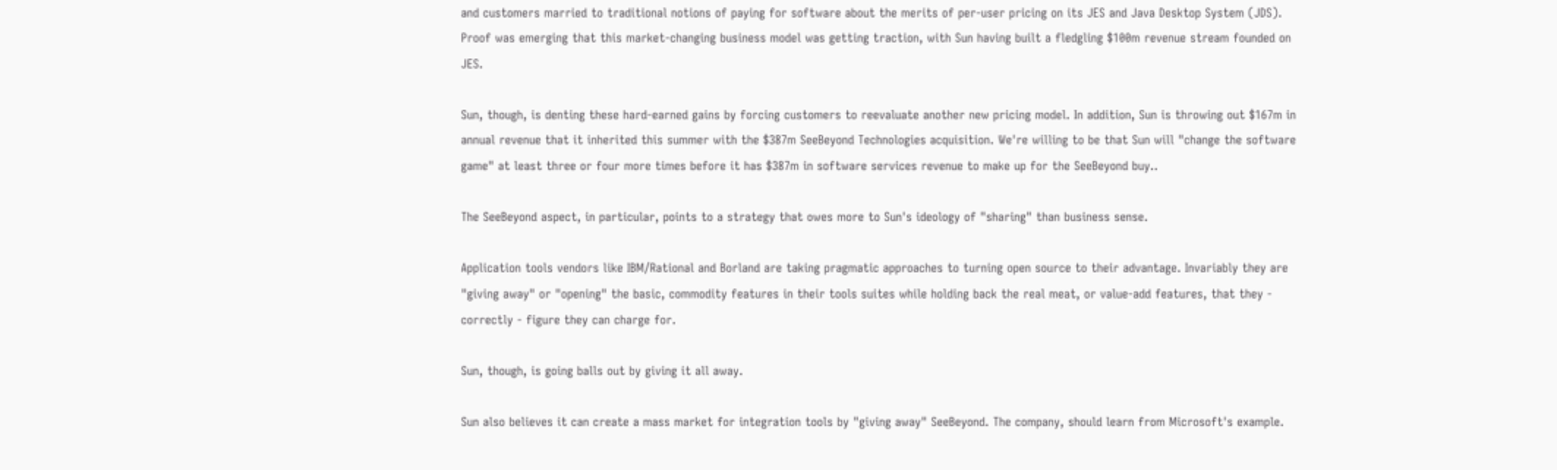and customers married to traditional notions of paying for software about the merits of per-user pricing on its JES and Java Desktop System (JDS). Proof was emerging that this market-changing business model was getting traction, with Sun having built a fledgling $100m revenue stream founded on JES.

Sun, though, is denting these hard-earned gains by forcing customers to reevaluate another new pricing model. In addition, Sun is throwing out $167m in annual revenue that it inherited this summer with the $387m SeeBeyond Technologies acquisition. We're willing to be that Sun will "change the software game" at least three or four more times before it has $387m in software services revenue to make up for the SeeBeyond buy..

The SeeBeyond aspect, in particular, points to a strategy that owes more to Sun's ideology of "sharing" than business sense.

Application tools vendors like IBM/Rational and Borland are taking pragmatic approaches to turning open source to their advantage. Invariably they are "giving away" or "opening" the basic, commodity features in their tools suites while holding back the real meat, or value-add features, that they - correctly - figure they can charge for.

Sun, though, is going balls out by giving it all away.

Sun also believes it can create a mass market for integration tools by "giving away" SeeBeyond. The company, should learn from Microsoft's example.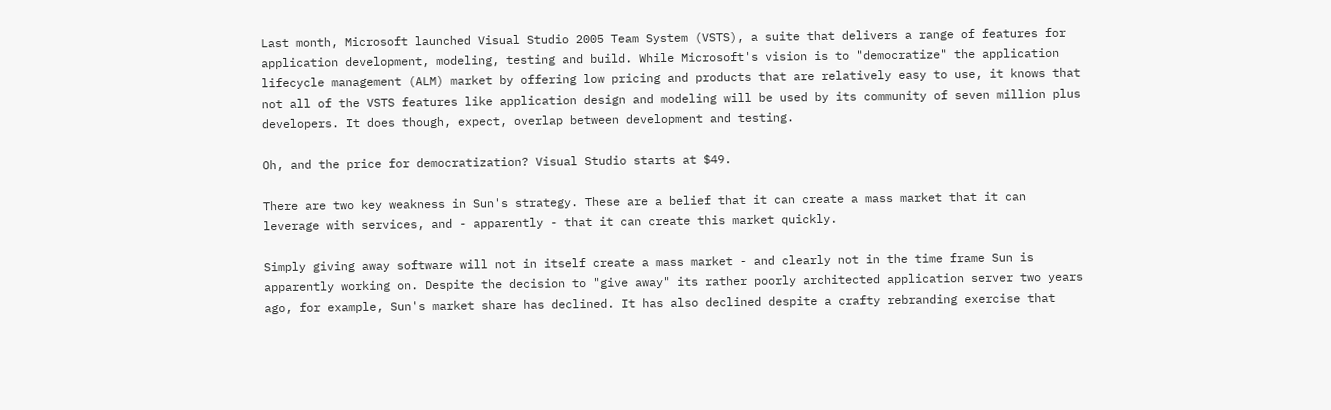Last month, Microsoft launched Visual Studio 2005 Team System (VSTS), a suite that delivers a range of features for application development, modeling, testing and build. While Microsoft's vision is to "democratize" the application lifecycle management (ALM) market by offering low pricing and products that are relatively easy to use, it knows that not all of the VSTS features like application design and modeling will be used by its community of seven million plus developers. It does though, expect, overlap between development and testing.

Oh, and the price for democratization? Visual Studio starts at $49.

There are two key weakness in Sun's strategy. These are a belief that it can create a mass market that it can leverage with services, and - apparently - that it can create this market quickly.

Simply giving away software will not in itself create a mass market - and clearly not in the time frame Sun is apparently working on. Despite the decision to "give away" its rather poorly architected application server two years ago, for example, Sun's market share has declined. It has also declined despite a crafty rebranding exercise that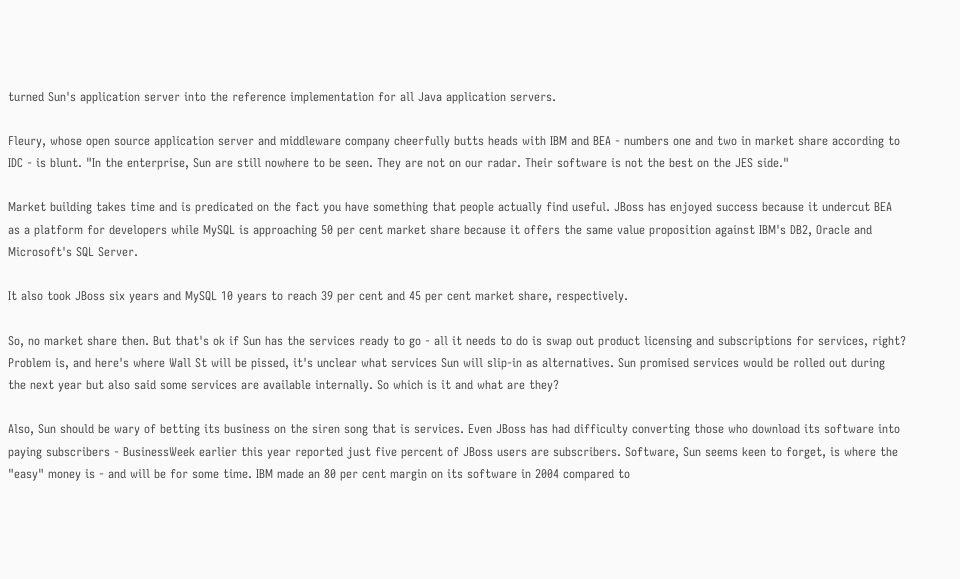turned Sun's application server into the reference implementation for all Java application servers.

Fleury, whose open source application server and middleware company cheerfully butts heads with IBM and BEA - numbers one and two in market share according to IDC - is blunt. "In the enterprise, Sun are still nowhere to be seen. They are not on our radar. Their software is not the best on the JES side."

Market building takes time and is predicated on the fact you have something that people actually find useful. JBoss has enjoyed success because it undercut BEA as a platform for developers while MySQL is approaching 50 per cent market share because it offers the same value proposition against IBM's DB2, Oracle and Microsoft's SQL Server.

It also took JBoss six years and MySQL 10 years to reach 39 per cent and 45 per cent market share, respectively.

So, no market share then. But that's ok if Sun has the services ready to go - all it needs to do is swap out product licensing and subscriptions for services, right? Problem is, and here's where Wall St will be pissed, it's unclear what services Sun will slip-in as alternatives. Sun promised services would be rolled out during the next year but also said some services are available internally. So which is it and what are they?

Also, Sun should be wary of betting its business on the siren song that is services. Even JBoss has had difficulty converting those who download its software into paying subscribers - BusinessWeek earlier this year reported just five percent of JBoss users are subscribers. Software, Sun seems keen to forget, is where the "easy" money is - and will be for some time. IBM made an 80 per cent margin on its software in 2004 compared to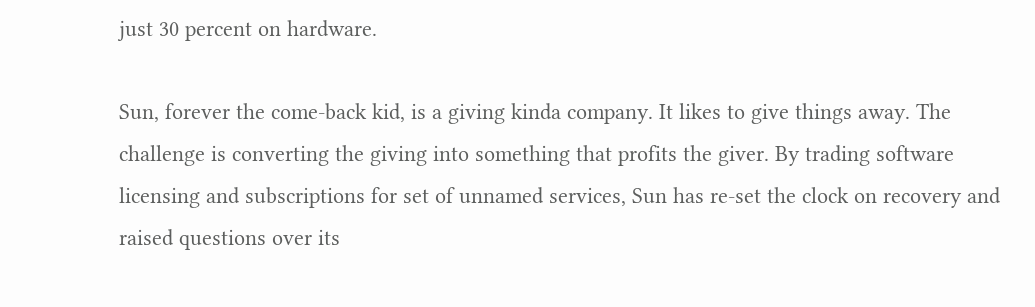just 30 percent on hardware.

Sun, forever the come-back kid, is a giving kinda company. It likes to give things away. The challenge is converting the giving into something that profits the giver. By trading software licensing and subscriptions for set of unnamed services, Sun has re-set the clock on recovery and raised questions over its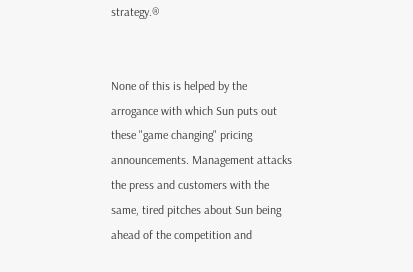strategy.®


None of this is helped by the arrogance with which Sun puts out these "game changing" pricing announcements. Management attacks the press and customers with the same, tired pitches about Sun being ahead of the competition and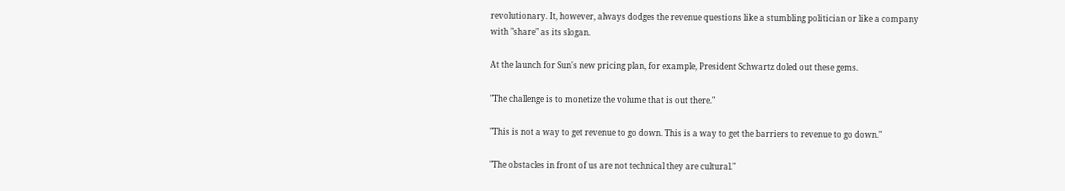revolutionary. It, however, always dodges the revenue questions like a stumbling politician or like a company with "share" as its slogan.

At the launch for Sun's new pricing plan, for example, President Schwartz doled out these gems.

"The challenge is to monetize the volume that is out there."

"This is not a way to get revenue to go down. This is a way to get the barriers to revenue to go down."

"The obstacles in front of us are not technical they are cultural."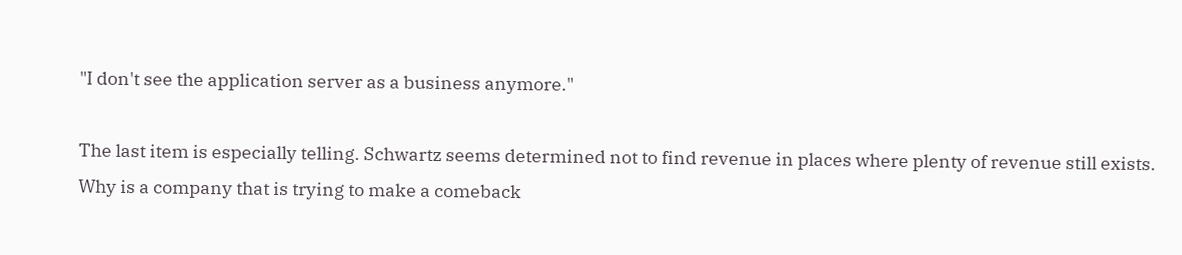"I don't see the application server as a business anymore."

The last item is especially telling. Schwartz seems determined not to find revenue in places where plenty of revenue still exists. Why is a company that is trying to make a comeback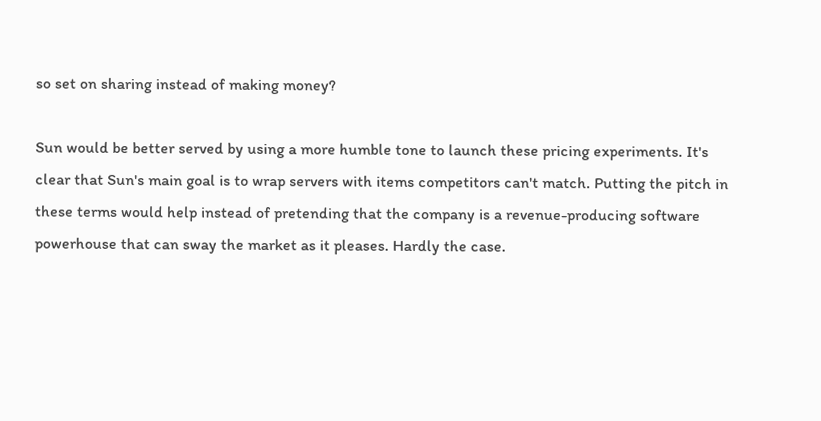so set on sharing instead of making money?

Sun would be better served by using a more humble tone to launch these pricing experiments. It's clear that Sun's main goal is to wrap servers with items competitors can't match. Putting the pitch in these terms would help instead of pretending that the company is a revenue-producing software powerhouse that can sway the market as it pleases. Hardly the case.